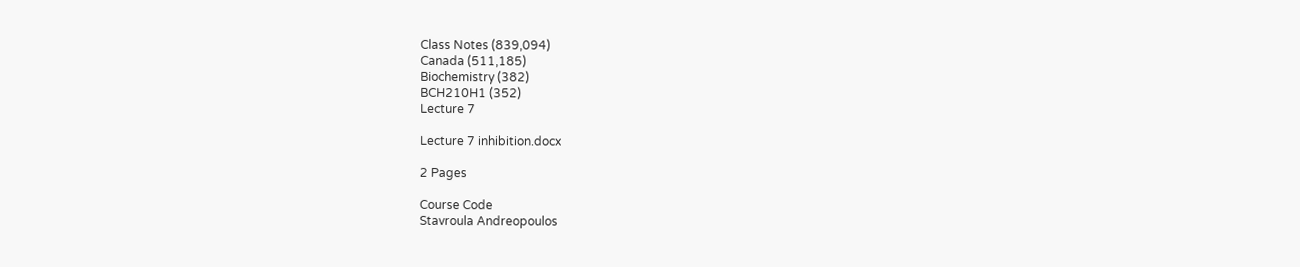Class Notes (839,094)
Canada (511,185)
Biochemistry (382)
BCH210H1 (352)
Lecture 7

Lecture 7 inhibition.docx

2 Pages

Course Code
Stavroula Andreopoulos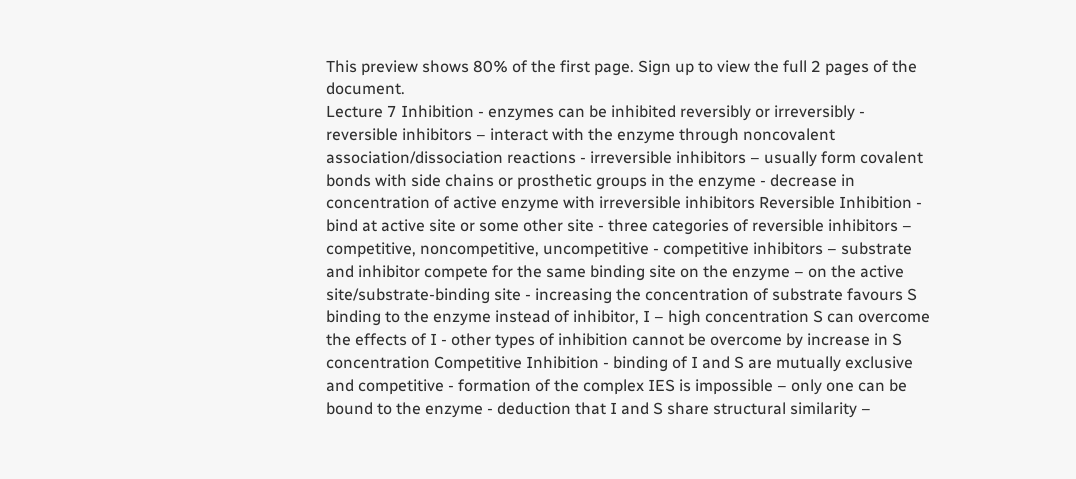This preview shows 80% of the first page. Sign up to view the full 2 pages of the document.
Lecture 7 Inhibition - enzymes can be inhibited reversibly or irreversibly - reversible inhibitors – interact with the enzyme through noncovalent association/dissociation reactions - irreversible inhibitors – usually form covalent bonds with side chains or prosthetic groups in the enzyme - decrease in concentration of active enzyme with irreversible inhibitors Reversible Inhibition - bind at active site or some other site - three categories of reversible inhibitors – competitive, noncompetitive, uncompetitive - competitive inhibitors – substrate and inhibitor compete for the same binding site on the enzyme – on the active site/substrate-binding site - increasing the concentration of substrate favours S binding to the enzyme instead of inhibitor, I – high concentration S can overcome the effects of I - other types of inhibition cannot be overcome by increase in S concentration Competitive Inhibition - binding of I and S are mutually exclusive and competitive - formation of the complex IES is impossible – only one can be bound to the enzyme - deduction that I and S share structural similarity –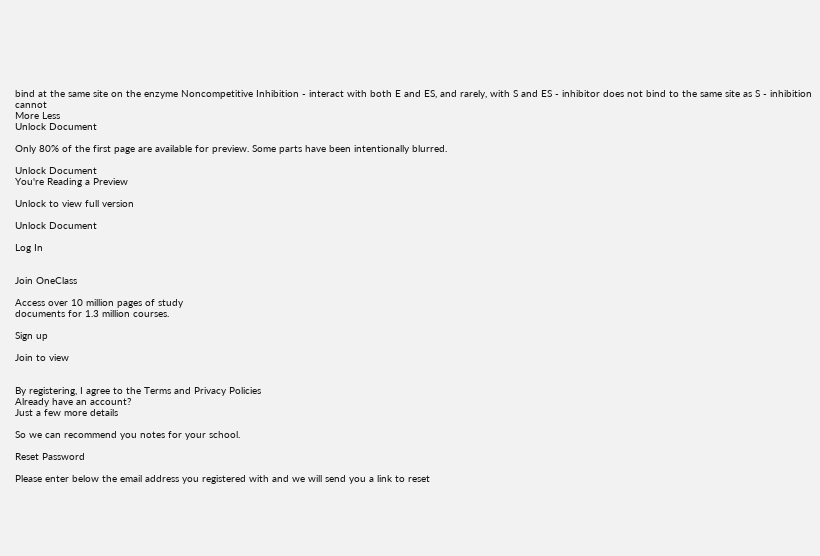bind at the same site on the enzyme Noncompetitive Inhibition - interact with both E and ES, and rarely, with S and ES - inhibitor does not bind to the same site as S - inhibition cannot
More Less
Unlock Document

Only 80% of the first page are available for preview. Some parts have been intentionally blurred.

Unlock Document
You're Reading a Preview

Unlock to view full version

Unlock Document

Log In


Join OneClass

Access over 10 million pages of study
documents for 1.3 million courses.

Sign up

Join to view


By registering, I agree to the Terms and Privacy Policies
Already have an account?
Just a few more details

So we can recommend you notes for your school.

Reset Password

Please enter below the email address you registered with and we will send you a link to reset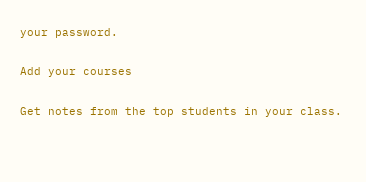your password.

Add your courses

Get notes from the top students in your class.